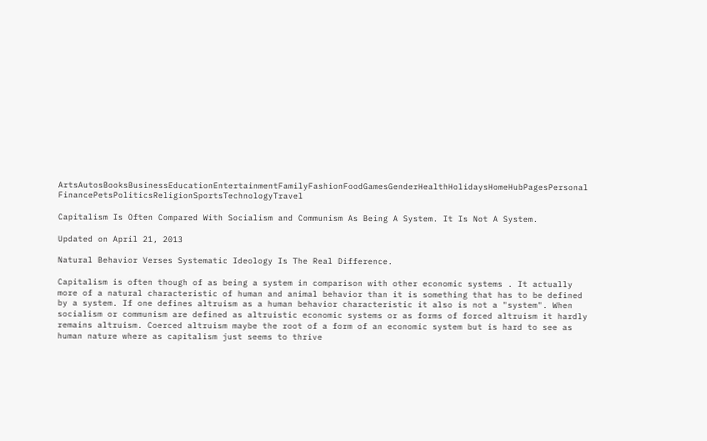ArtsAutosBooksBusinessEducationEntertainmentFamilyFashionFoodGamesGenderHealthHolidaysHomeHubPagesPersonal FinancePetsPoliticsReligionSportsTechnologyTravel

Capitalism Is Often Compared With Socialism and Communism As Being A System. It Is Not A System.

Updated on April 21, 2013

Natural Behavior Verses Systematic Ideology Is The Real Difference.

Capitalism is often though of as being a system in comparison with other economic systems . It actually more of a natural characteristic of human and animal behavior than it is something that has to be defined by a system. If one defines altruism as a human behavior characteristic it also is not a "system". When socialism or communism are defined as altruistic economic systems or as forms of forced altruism it hardly remains altruism. Coerced altruism maybe the root of a form of an economic system but is hard to see as human nature where as capitalism just seems to thrive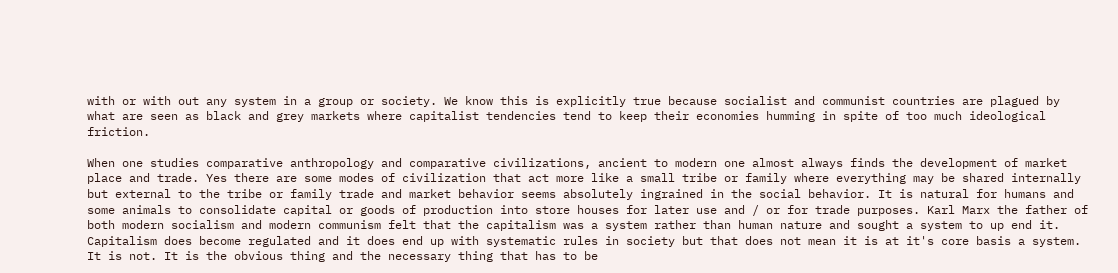with or with out any system in a group or society. We know this is explicitly true because socialist and communist countries are plagued by what are seen as black and grey markets where capitalist tendencies tend to keep their economies humming in spite of too much ideological friction.

When one studies comparative anthropology and comparative civilizations, ancient to modern one almost always finds the development of market place and trade. Yes there are some modes of civilization that act more like a small tribe or family where everything may be shared internally but external to the tribe or family trade and market behavior seems absolutely ingrained in the social behavior. It is natural for humans and some animals to consolidate capital or goods of production into store houses for later use and / or for trade purposes. Karl Marx the father of both modern socialism and modern communism felt that the capitalism was a system rather than human nature and sought a system to up end it. Capitalism does become regulated and it does end up with systematic rules in society but that does not mean it is at it's core basis a system. It is not. It is the obvious thing and the necessary thing that has to be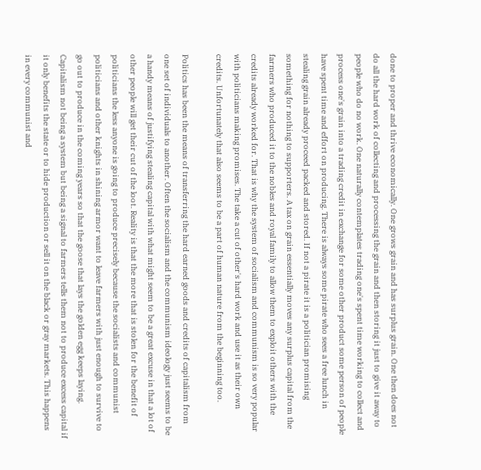done to proper and thrive economically. One grows grain and has surplus grain. One then does not do all the hard work of collecting and processing the grain and then storing it just to give it away to people who do no work. One naturally contemplates trading one's spent time working to collect and process one's grain into a trading credit in exchange for some other product some person of people have spent time and effort on producing. There is always some pirate who sees a free lunch in stealing grain already proceed packed and stored. If not a pirate it is a politician promising something for nothing to supporters. A tax on grain essentially moves any surplus capital from the farmers who produced it to the nobles and royal family to allow them to exploit others with the credits already worked for. That is why the system of socialism and communism is so very popular with politicians making promises. The take a cut of other's hard work and use it as their own credits. Unfortunately that also seems to be a part of human nature from the beginning too.

Politics has been the means of transferring the hard earned goods and credits of capitalism from one set of individuals to another. Often the socialism and the communism ideology just seems to be a handy means of justifying stealing capital with what might seem to be a great excuse in that a lot of other people will get their cut of the loot. Reality is that the more that is stolen for the benefit of politicians the less anyone is going to produce precisely because the socialists and communist politicians and other knights in shining armor want to leave farmers with just enough to survive to go out to produce in the coming years so that the goose that lays the golden egg keeps laying. Capitalism not being a system but being a signal to farmers tells them not to produce excess capital if it only benefits the state or to hide production or sell it on the black or gray markets. This happens in every communist and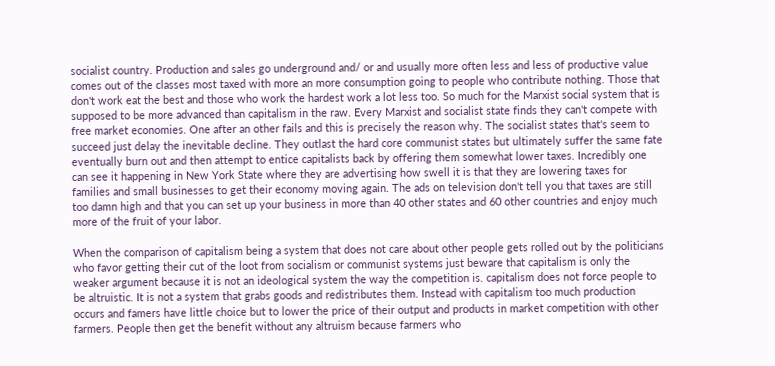socialist country. Production and sales go underground and/ or and usually more often less and less of productive value comes out of the classes most taxed with more an more consumption going to people who contribute nothing. Those that don't work eat the best and those who work the hardest work a lot less too. So much for the Marxist social system that is supposed to be more advanced than capitalism in the raw. Every Marxist and socialist state finds they can't compete with free market economies. One after an other fails and this is precisely the reason why. The socialist states that's seem to succeed just delay the inevitable decline. They outlast the hard core communist states but ultimately suffer the same fate eventually burn out and then attempt to entice capitalists back by offering them somewhat lower taxes. Incredibly one can see it happening in New York State where they are advertising how swell it is that they are lowering taxes for families and small businesses to get their economy moving again. The ads on television don't tell you that taxes are still too damn high and that you can set up your business in more than 40 other states and 60 other countries and enjoy much more of the fruit of your labor.

When the comparison of capitalism being a system that does not care about other people gets rolled out by the politicians who favor getting their cut of the loot from socialism or communist systems just beware that capitalism is only the weaker argument because it is not an ideological system the way the competition is. capitalism does not force people to be altruistic. It is not a system that grabs goods and redistributes them. Instead with capitalism too much production occurs and famers have little choice but to lower the price of their output and products in market competition with other farmers. People then get the benefit without any altruism because farmers who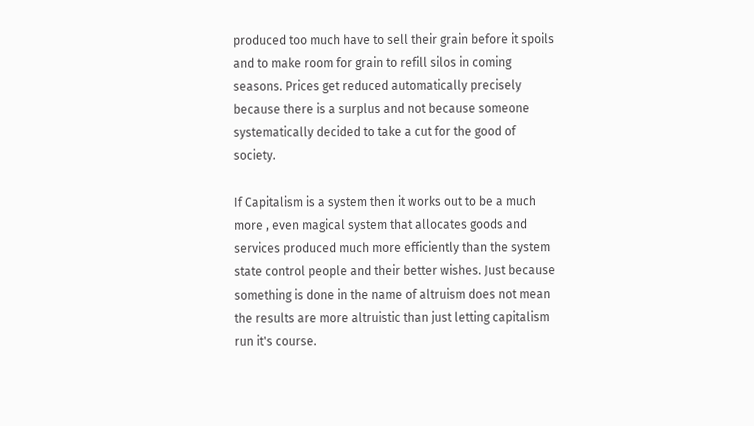produced too much have to sell their grain before it spoils and to make room for grain to refill silos in coming seasons. Prices get reduced automatically precisely because there is a surplus and not because someone systematically decided to take a cut for the good of society.

If Capitalism is a system then it works out to be a much more , even magical system that allocates goods and services produced much more efficiently than the system state control people and their better wishes. Just because something is done in the name of altruism does not mean the results are more altruistic than just letting capitalism run it's course.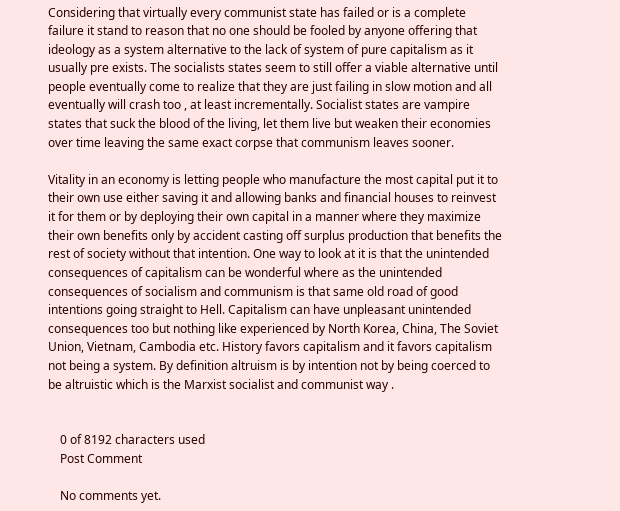Considering that virtually every communist state has failed or is a complete failure it stand to reason that no one should be fooled by anyone offering that ideology as a system alternative to the lack of system of pure capitalism as it usually pre exists. The socialists states seem to still offer a viable alternative until people eventually come to realize that they are just failing in slow motion and all eventually will crash too , at least incrementally. Socialist states are vampire states that suck the blood of the living, let them live but weaken their economies over time leaving the same exact corpse that communism leaves sooner.

Vitality in an economy is letting people who manufacture the most capital put it to their own use either saving it and allowing banks and financial houses to reinvest it for them or by deploying their own capital in a manner where they maximize their own benefits only by accident casting off surplus production that benefits the rest of society without that intention. One way to look at it is that the unintended consequences of capitalism can be wonderful where as the unintended consequences of socialism and communism is that same old road of good intentions going straight to Hell. Capitalism can have unpleasant unintended consequences too but nothing like experienced by North Korea, China, The Soviet Union, Vietnam, Cambodia etc. History favors capitalism and it favors capitalism not being a system. By definition altruism is by intention not by being coerced to be altruistic which is the Marxist socialist and communist way .


    0 of 8192 characters used
    Post Comment

    No comments yet.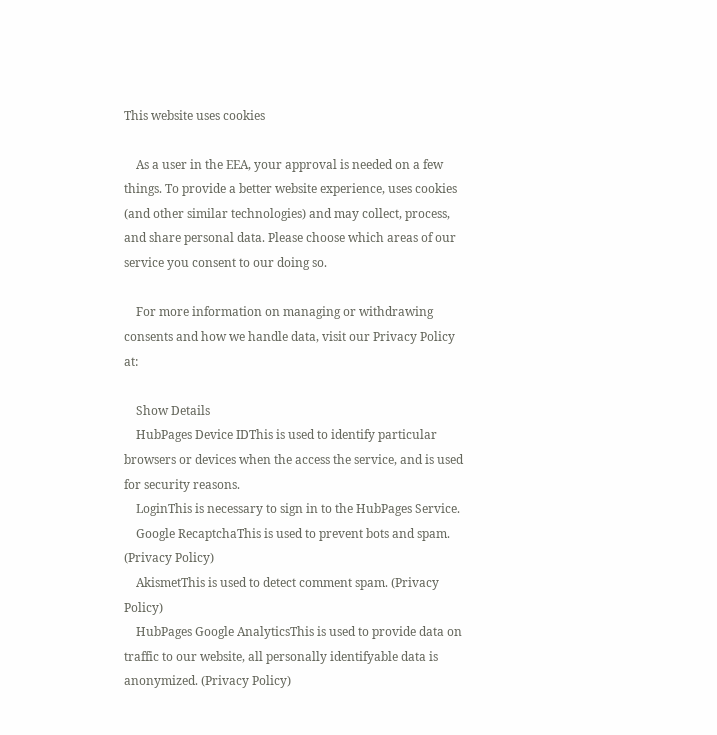This website uses cookies

    As a user in the EEA, your approval is needed on a few things. To provide a better website experience, uses cookies (and other similar technologies) and may collect, process, and share personal data. Please choose which areas of our service you consent to our doing so.

    For more information on managing or withdrawing consents and how we handle data, visit our Privacy Policy at:

    Show Details
    HubPages Device IDThis is used to identify particular browsers or devices when the access the service, and is used for security reasons.
    LoginThis is necessary to sign in to the HubPages Service.
    Google RecaptchaThis is used to prevent bots and spam. (Privacy Policy)
    AkismetThis is used to detect comment spam. (Privacy Policy)
    HubPages Google AnalyticsThis is used to provide data on traffic to our website, all personally identifyable data is anonymized. (Privacy Policy)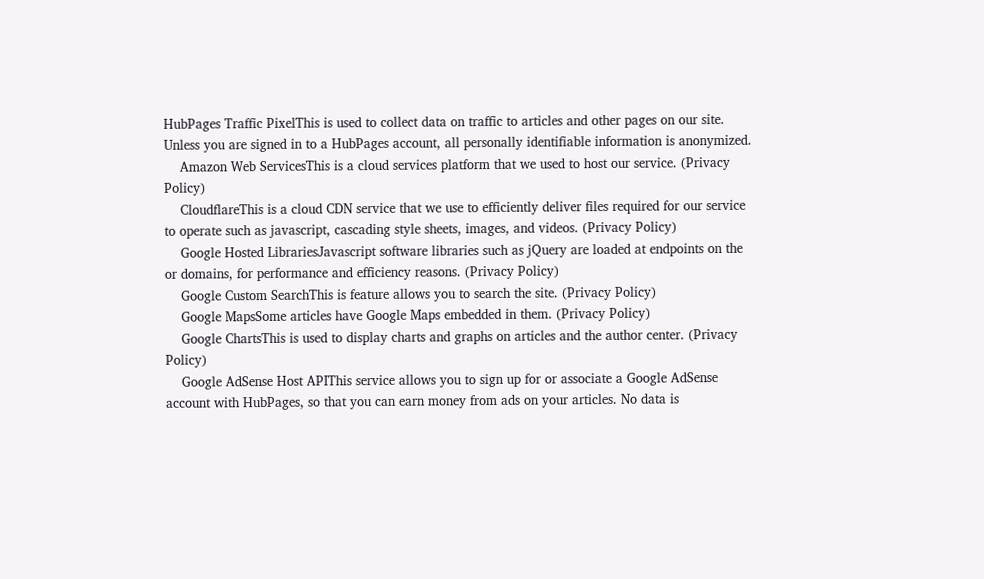HubPages Traffic PixelThis is used to collect data on traffic to articles and other pages on our site. Unless you are signed in to a HubPages account, all personally identifiable information is anonymized.
    Amazon Web ServicesThis is a cloud services platform that we used to host our service. (Privacy Policy)
    CloudflareThis is a cloud CDN service that we use to efficiently deliver files required for our service to operate such as javascript, cascading style sheets, images, and videos. (Privacy Policy)
    Google Hosted LibrariesJavascript software libraries such as jQuery are loaded at endpoints on the or domains, for performance and efficiency reasons. (Privacy Policy)
    Google Custom SearchThis is feature allows you to search the site. (Privacy Policy)
    Google MapsSome articles have Google Maps embedded in them. (Privacy Policy)
    Google ChartsThis is used to display charts and graphs on articles and the author center. (Privacy Policy)
    Google AdSense Host APIThis service allows you to sign up for or associate a Google AdSense account with HubPages, so that you can earn money from ads on your articles. No data is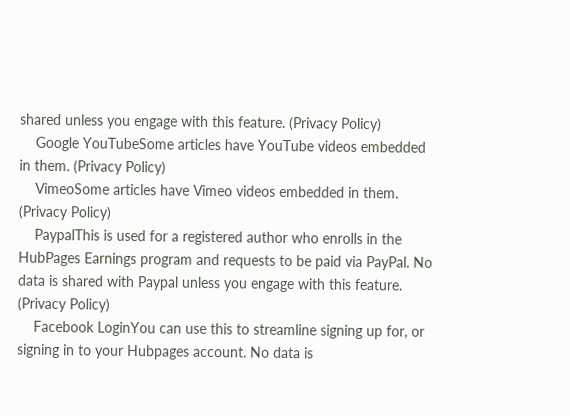shared unless you engage with this feature. (Privacy Policy)
    Google YouTubeSome articles have YouTube videos embedded in them. (Privacy Policy)
    VimeoSome articles have Vimeo videos embedded in them. (Privacy Policy)
    PaypalThis is used for a registered author who enrolls in the HubPages Earnings program and requests to be paid via PayPal. No data is shared with Paypal unless you engage with this feature. (Privacy Policy)
    Facebook LoginYou can use this to streamline signing up for, or signing in to your Hubpages account. No data is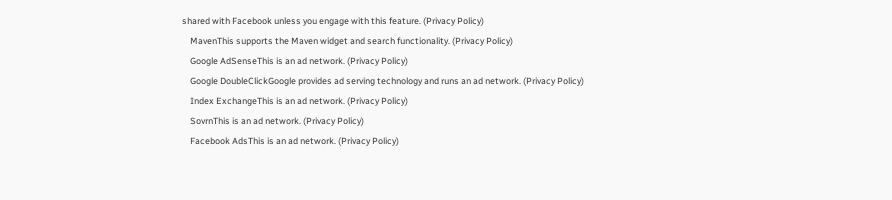shared with Facebook unless you engage with this feature. (Privacy Policy)
    MavenThis supports the Maven widget and search functionality. (Privacy Policy)
    Google AdSenseThis is an ad network. (Privacy Policy)
    Google DoubleClickGoogle provides ad serving technology and runs an ad network. (Privacy Policy)
    Index ExchangeThis is an ad network. (Privacy Policy)
    SovrnThis is an ad network. (Privacy Policy)
    Facebook AdsThis is an ad network. (Privacy Policy)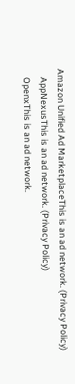Amazon Unified Ad MarketplaceThis is an ad network. (Privacy Policy)
    AppNexusThis is an ad network. (Privacy Policy)
    OpenxThis is an ad network.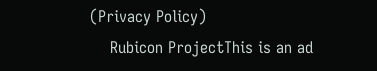(Privacy Policy)
    Rubicon ProjectThis is an ad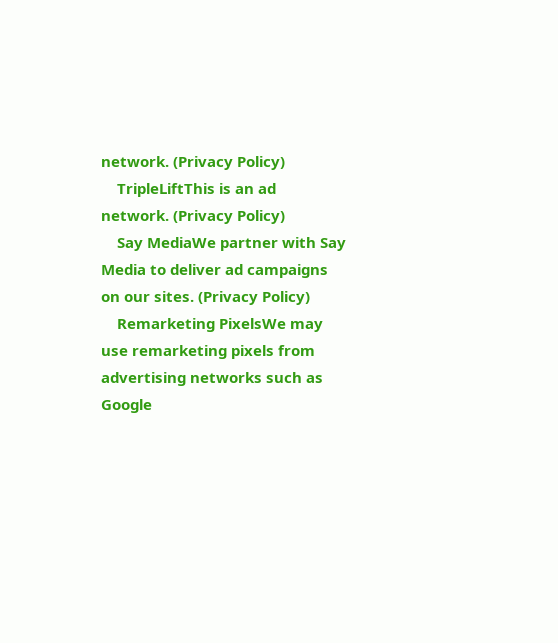network. (Privacy Policy)
    TripleLiftThis is an ad network. (Privacy Policy)
    Say MediaWe partner with Say Media to deliver ad campaigns on our sites. (Privacy Policy)
    Remarketing PixelsWe may use remarketing pixels from advertising networks such as Google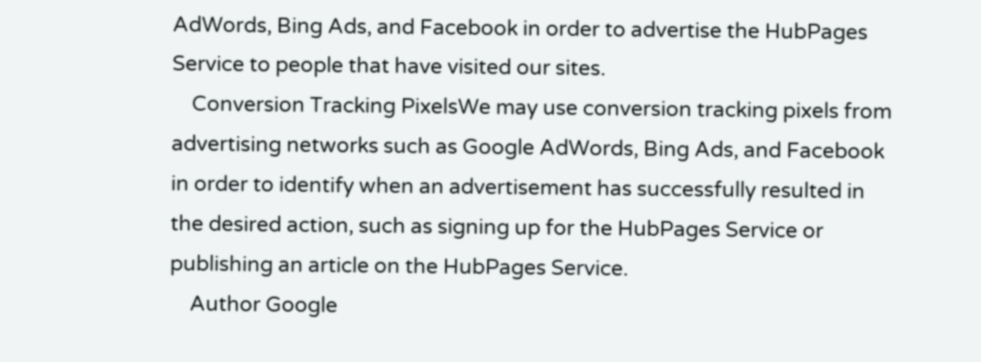AdWords, Bing Ads, and Facebook in order to advertise the HubPages Service to people that have visited our sites.
    Conversion Tracking PixelsWe may use conversion tracking pixels from advertising networks such as Google AdWords, Bing Ads, and Facebook in order to identify when an advertisement has successfully resulted in the desired action, such as signing up for the HubPages Service or publishing an article on the HubPages Service.
    Author Google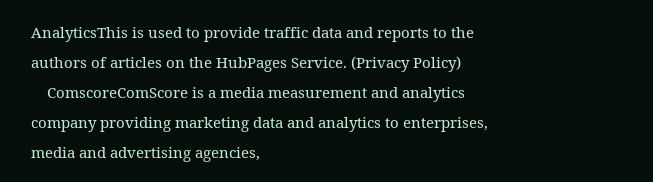AnalyticsThis is used to provide traffic data and reports to the authors of articles on the HubPages Service. (Privacy Policy)
    ComscoreComScore is a media measurement and analytics company providing marketing data and analytics to enterprises, media and advertising agencies,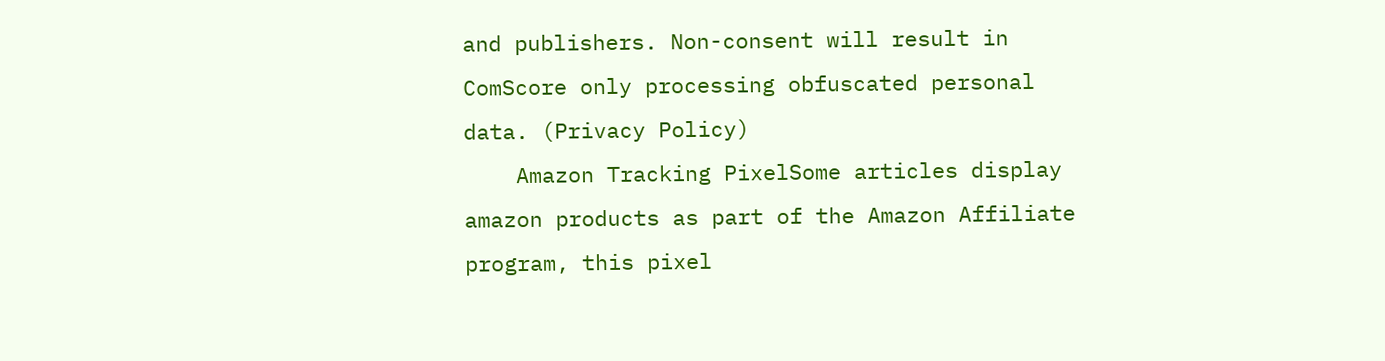and publishers. Non-consent will result in ComScore only processing obfuscated personal data. (Privacy Policy)
    Amazon Tracking PixelSome articles display amazon products as part of the Amazon Affiliate program, this pixel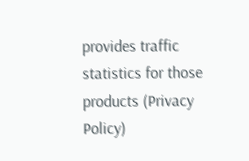provides traffic statistics for those products (Privacy Policy)